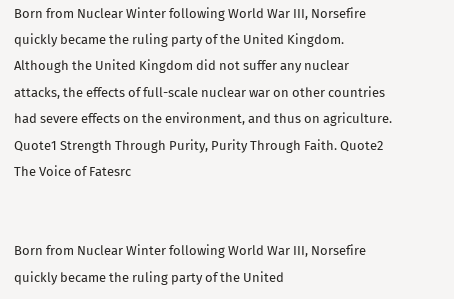Born from Nuclear Winter following World War III, Norsefire quickly became the ruling party of the United Kingdom. Although the United Kingdom did not suffer any nuclear attacks, the effects of full-scale nuclear war on other countries had severe effects on the environment, and thus on agriculture.
Quote1 Strength Through Purity, Purity Through Faith. Quote2
The Voice of Fatesrc


Born from Nuclear Winter following World War III, Norsefire quickly became the ruling party of the United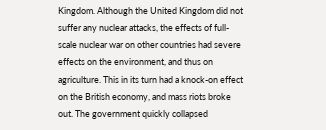Kingdom. Although the United Kingdom did not suffer any nuclear attacks, the effects of full-scale nuclear war on other countries had severe effects on the environment, and thus on agriculture. This in its turn had a knock-on effect on the British economy, and mass riots broke out. The government quickly collapsed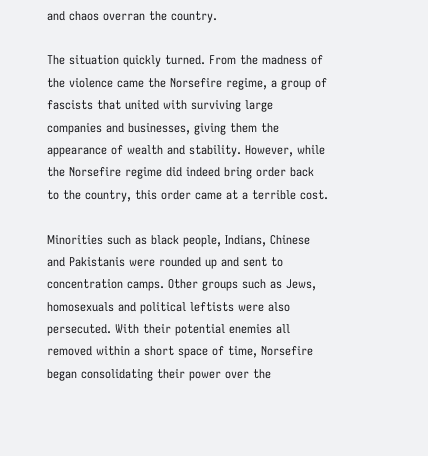and chaos overran the country.

The situation quickly turned. From the madness of the violence came the Norsefire regime, a group of fascists that united with surviving large companies and businesses, giving them the appearance of wealth and stability. However, while the Norsefire regime did indeed bring order back to the country, this order came at a terrible cost.

Minorities such as black people, Indians, Chinese and Pakistanis were rounded up and sent to concentration camps. Other groups such as Jews, homosexuals and political leftists were also persecuted. With their potential enemies all removed within a short space of time, Norsefire began consolidating their power over the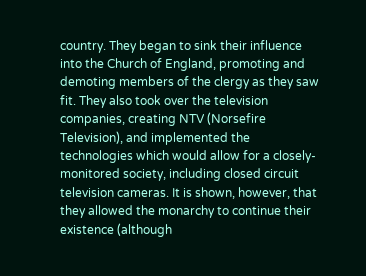country. They began to sink their influence into the Church of England, promoting and demoting members of the clergy as they saw fit. They also took over the television companies, creating NTV (Norsefire Television), and implemented the technologies which would allow for a closely-monitored society, including closed circuit television cameras. It is shown, however, that they allowed the monarchy to continue their existence (although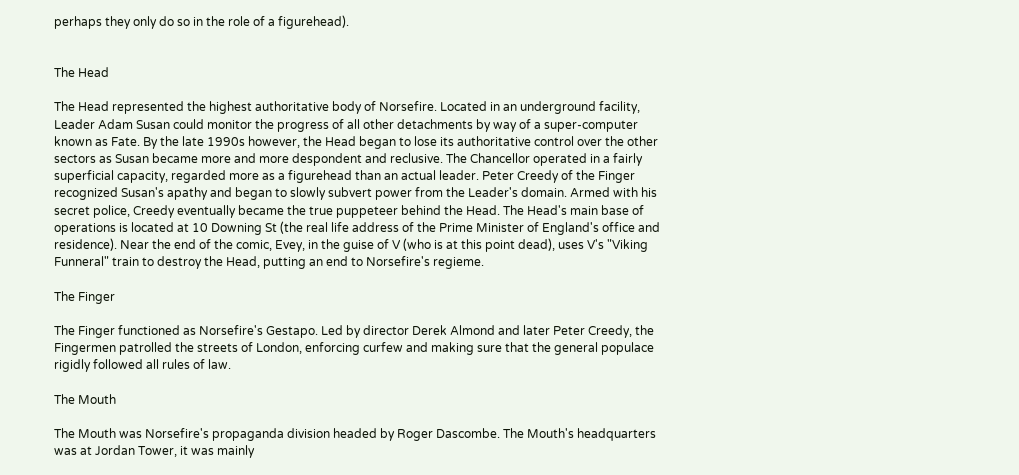perhaps they only do so in the role of a figurehead).


The Head

The Head represented the highest authoritative body of Norsefire. Located in an underground facility, Leader Adam Susan could monitor the progress of all other detachments by way of a super-computer known as Fate. By the late 1990s however, the Head began to lose its authoritative control over the other sectors as Susan became more and more despondent and reclusive. The Chancellor operated in a fairly superficial capacity, regarded more as a figurehead than an actual leader. Peter Creedy of the Finger recognized Susan's apathy and began to slowly subvert power from the Leader's domain. Armed with his secret police, Creedy eventually became the true puppeteer behind the Head. The Head's main base of operations is located at 10 Downing St (the real life address of the Prime Minister of England's office and residence). Near the end of the comic, Evey, in the guise of V (who is at this point dead), uses V's "Viking Funneral" train to destroy the Head, putting an end to Norsefire's regieme.

The Finger

The Finger functioned as Norsefire's Gestapo. Led by director Derek Almond and later Peter Creedy, the Fingermen patrolled the streets of London, enforcing curfew and making sure that the general populace rigidly followed all rules of law.

The Mouth

The Mouth was Norsefire's propaganda division headed by Roger Dascombe. The Mouth's headquarters was at Jordan Tower, it was mainly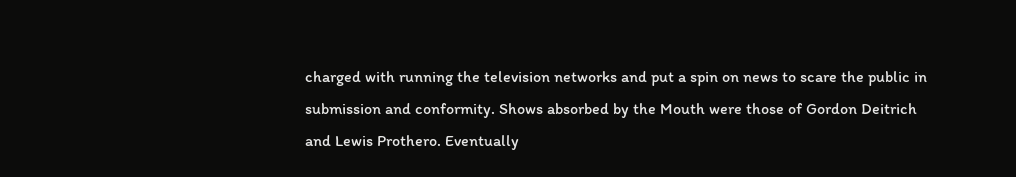charged with running the television networks and put a spin on news to scare the public in submission and conformity. Shows absorbed by the Mouth were those of Gordon Deitrich and Lewis Prothero. Eventually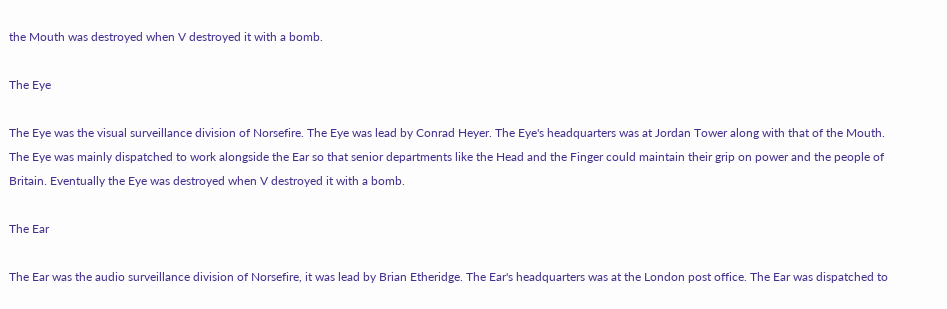the Mouth was destroyed when V destroyed it with a bomb.

The Eye

The Eye was the visual surveillance division of Norsefire. The Eye was lead by Conrad Heyer. The Eye's headquarters was at Jordan Tower along with that of the Mouth. The Eye was mainly dispatched to work alongside the Ear so that senior departments like the Head and the Finger could maintain their grip on power and the people of Britain. Eventually the Eye was destroyed when V destroyed it with a bomb.

The Ear

The Ear was the audio surveillance division of Norsefire, it was lead by Brian Etheridge. The Ear's headquarters was at the London post office. The Ear was dispatched to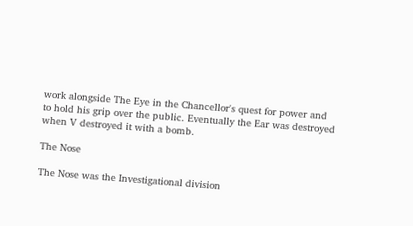work alongside The Eye in the Chancellor's quest for power and to hold his grip over the public. Eventually the Ear was destroyed when V destroyed it with a bomb.

The Nose

The Nose was the Investigational division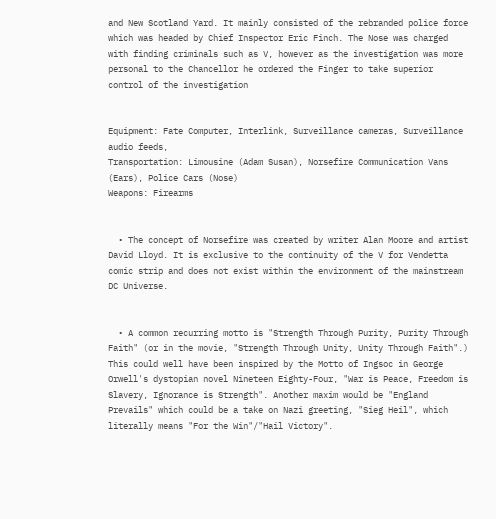and New Scotland Yard. It mainly consisted of the rebranded police force which was headed by Chief Inspector Eric Finch. The Nose was charged with finding criminals such as V, however as the investigation was more personal to the Chancellor he ordered the Finger to take superior control of the investigation


Equipment: Fate Computer, Interlink, Surveillance cameras, Surveillance audio feeds,
Transportation: Limousine (Adam Susan), Norsefire Communication Vans (Ears), Police Cars (Nose)
Weapons: Firearms


  • The concept of Norsefire was created by writer Alan Moore and artist David Lloyd. It is exclusive to the continuity of the V for Vendetta comic strip and does not exist within the environment of the mainstream DC Universe.


  • A common recurring motto is "Strength Through Purity, Purity Through Faith" (or in the movie, "Strength Through Unity, Unity Through Faith".) This could well have been inspired by the Motto of Ingsoc in George Orwell's dystopian novel Nineteen Eighty-Four, "War is Peace, Freedom is Slavery, Ignorance is Strength". Another maxim would be "England Prevails" which could be a take on Nazi greeting, "Sieg Heil", which literally means "For the Win"/"Hail Victory".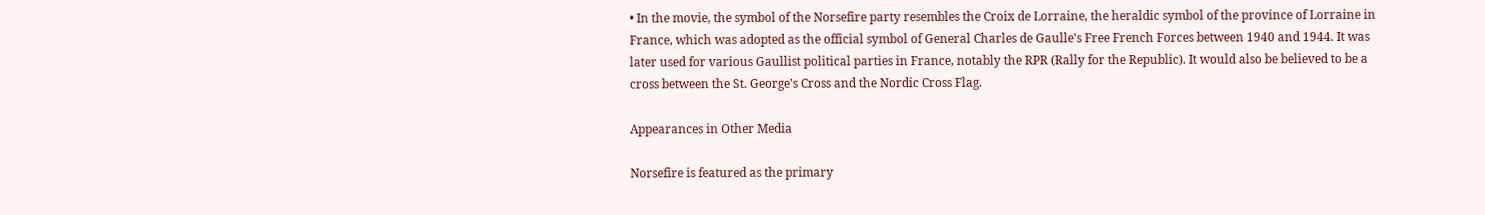• In the movie, the symbol of the Norsefire party resembles the Croix de Lorraine, the heraldic symbol of the province of Lorraine in France, which was adopted as the official symbol of General Charles de Gaulle's Free French Forces between 1940 and 1944. It was later used for various Gaullist political parties in France, notably the RPR (Rally for the Republic). It would also be believed to be a cross between the St. George's Cross and the Nordic Cross Flag.

Appearances in Other Media

Norsefire is featured as the primary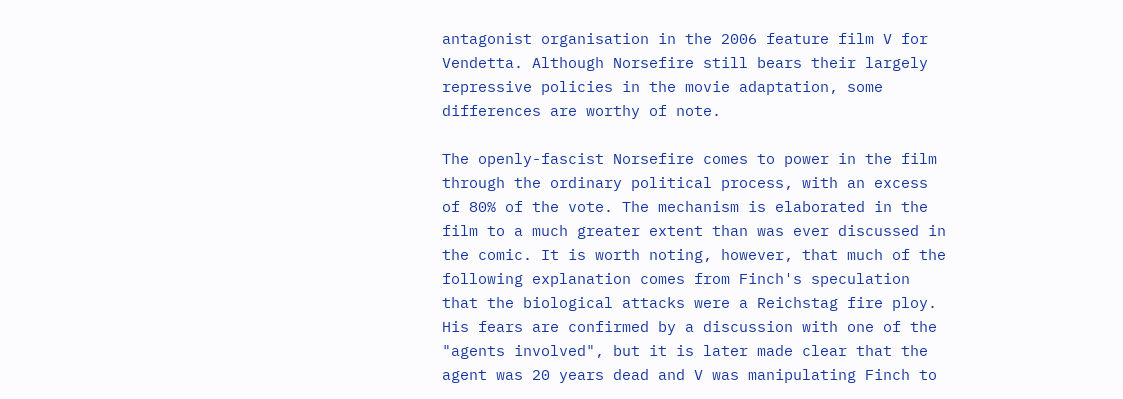antagonist organisation in the 2006 feature film V for Vendetta. Although Norsefire still bears their largely repressive policies in the movie adaptation, some differences are worthy of note.

The openly-fascist Norsefire comes to power in the film through the ordinary political process, with an excess of 80% of the vote. The mechanism is elaborated in the film to a much greater extent than was ever discussed in the comic. It is worth noting, however, that much of the following explanation comes from Finch's speculation that the biological attacks were a Reichstag fire ploy. His fears are confirmed by a discussion with one of the "agents involved", but it is later made clear that the agent was 20 years dead and V was manipulating Finch to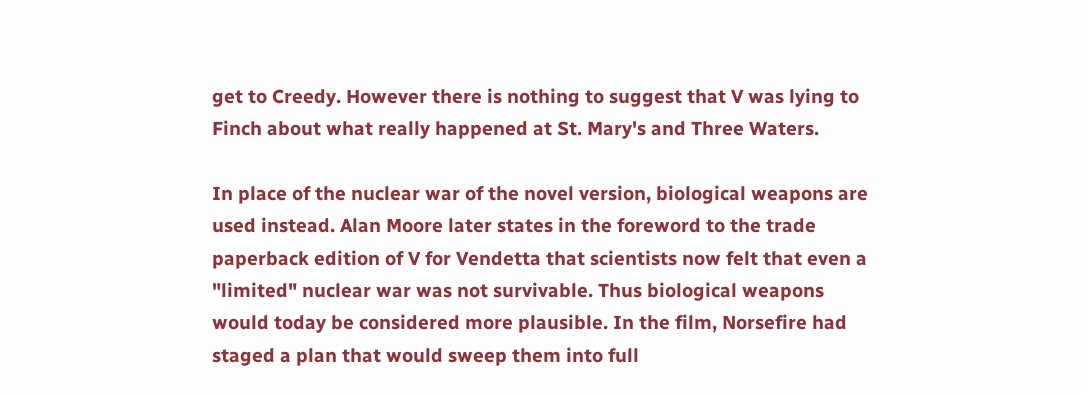get to Creedy. However there is nothing to suggest that V was lying to Finch about what really happened at St. Mary's and Three Waters.

In place of the nuclear war of the novel version, biological weapons are used instead. Alan Moore later states in the foreword to the trade paperback edition of V for Vendetta that scientists now felt that even a "limited" nuclear war was not survivable. Thus biological weapons would today be considered more plausible. In the film, Norsefire had staged a plan that would sweep them into full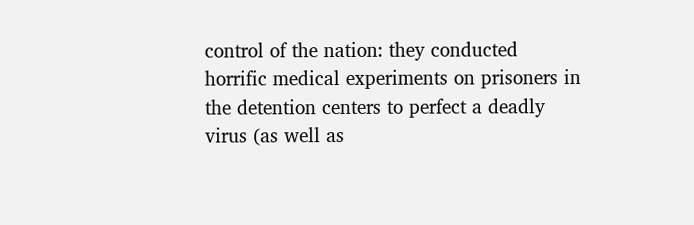control of the nation: they conducted horrific medical experiments on prisoners in the detention centers to perfect a deadly virus (as well as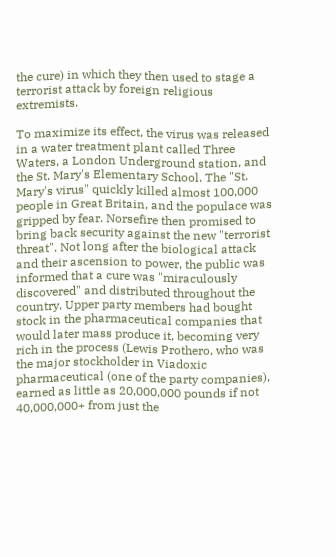the cure) in which they then used to stage a terrorist attack by foreign religious extremists.

To maximize its effect, the virus was released in a water treatment plant called Three Waters, a London Underground station, and the St. Mary's Elementary School. The "St. Mary's virus" quickly killed almost 100,000 people in Great Britain, and the populace was gripped by fear. Norsefire then promised to bring back security against the new "terrorist threat". Not long after the biological attack and their ascension to power, the public was informed that a cure was "miraculously discovered" and distributed throughout the country. Upper party members had bought stock in the pharmaceutical companies that would later mass produce it, becoming very rich in the process (Lewis Prothero, who was the major stockholder in Viadoxic pharmaceutical (one of the party companies), earned as little as 20,000,000 pounds if not 40,000,000+ from just the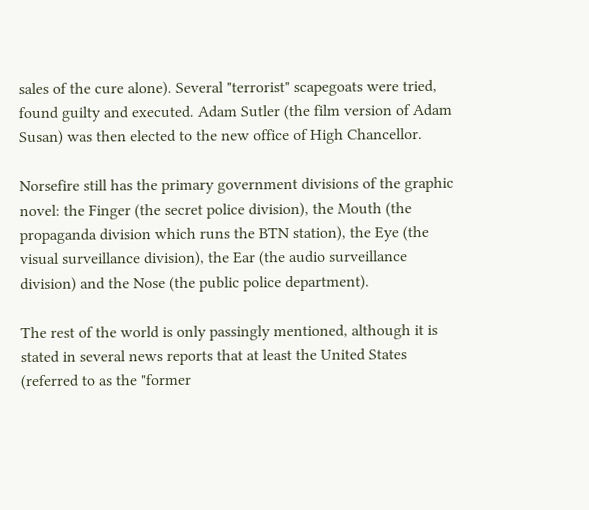sales of the cure alone). Several "terrorist" scapegoats were tried, found guilty and executed. Adam Sutler (the film version of Adam Susan) was then elected to the new office of High Chancellor.

Norsefire still has the primary government divisions of the graphic novel: the Finger (the secret police division), the Mouth (the propaganda division which runs the BTN station), the Eye (the visual surveillance division), the Ear (the audio surveillance division) and the Nose (the public police department).

The rest of the world is only passingly mentioned, although it is stated in several news reports that at least the United States (referred to as the "former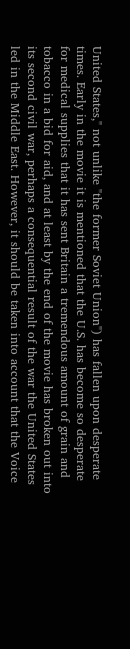United States," not unlike "the former Soviet Union") has fallen upon desperate times. Early in the movie it is mentioned that the U.S. has become so desperate for medical supplies that it has sent Britain a tremendous amount of grain and tobacco in a bid for aid, and at least by the end of the movie has broken out into its second civil war, perhaps a consequential result of the war the United States led in the Middle East. However, it should be taken into account that the Voice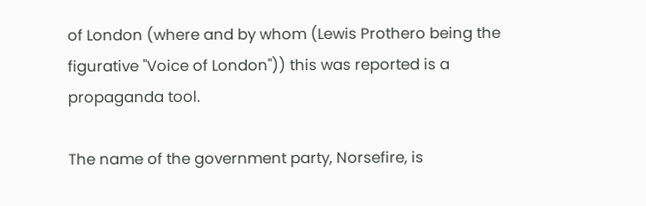of London (where and by whom (Lewis Prothero being the figurative "Voice of London")) this was reported is a propaganda tool.

The name of the government party, Norsefire, is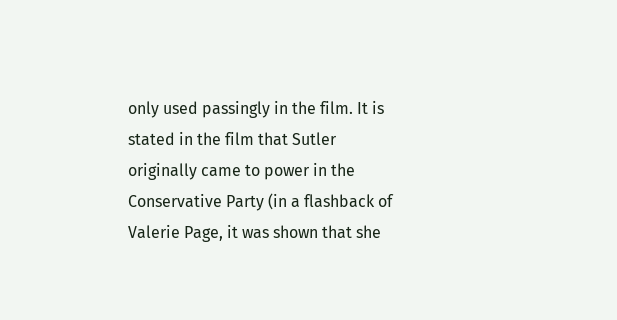only used passingly in the film. It is stated in the film that Sutler originally came to power in the Conservative Party (in a flashback of Valerie Page, it was shown that she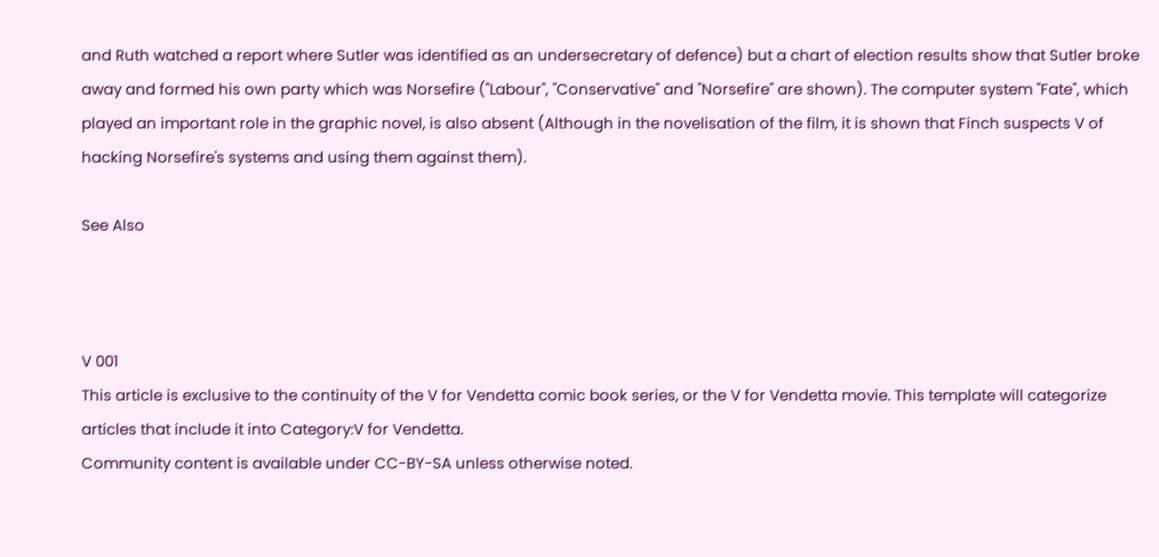and Ruth watched a report where Sutler was identified as an undersecretary of defence) but a chart of election results show that Sutler broke away and formed his own party which was Norsefire ("Labour", "Conservative" and "Norsefire" are shown). The computer system "Fate", which played an important role in the graphic novel, is also absent (Although in the novelisation of the film, it is shown that Finch suspects V of hacking Norsefire's systems and using them against them).

See Also



V 001
This article is exclusive to the continuity of the V for Vendetta comic book series, or the V for Vendetta movie. This template will categorize articles that include it into Category:V for Vendetta.
Community content is available under CC-BY-SA unless otherwise noted.